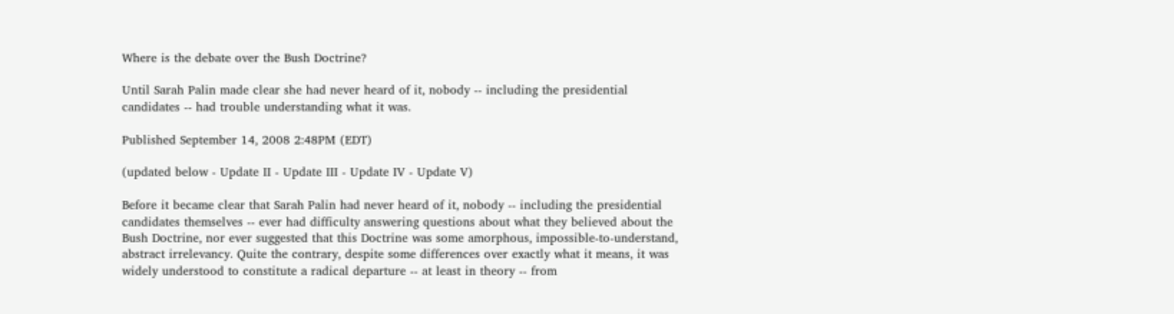Where is the debate over the Bush Doctrine?

Until Sarah Palin made clear she had never heard of it, nobody -- including the presidential candidates -- had trouble understanding what it was.

Published September 14, 2008 2:48PM (EDT)

(updated below - Update II - Update III - Update IV - Update V)

Before it became clear that Sarah Palin had never heard of it, nobody -- including the presidential candidates themselves -- ever had difficulty answering questions about what they believed about the Bush Doctrine, nor ever suggested that this Doctrine was some amorphous, impossible-to-understand, abstract irrelevancy. Quite the contrary, despite some differences over exactly what it means, it was widely understood to constitute a radical departure -- at least in theory -- from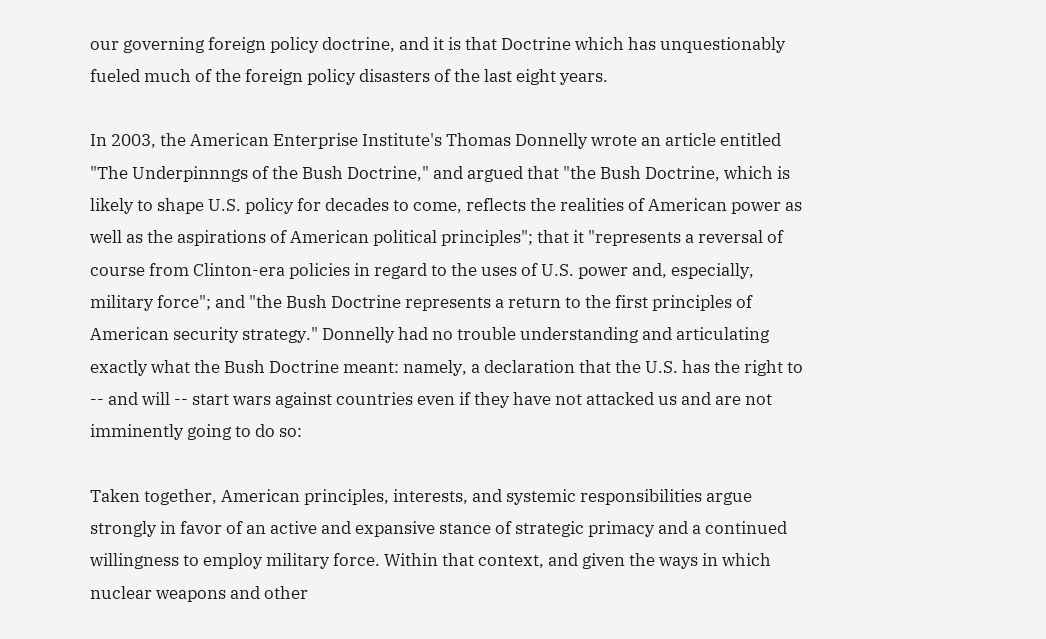our governing foreign policy doctrine, and it is that Doctrine which has unquestionably fueled much of the foreign policy disasters of the last eight years.

In 2003, the American Enterprise Institute's Thomas Donnelly wrote an article entitled "The Underpinnngs of the Bush Doctrine," and argued that "the Bush Doctrine, which is likely to shape U.S. policy for decades to come, reflects the realities of American power as well as the aspirations of American political principles"; that it "represents a reversal of course from Clinton-era policies in regard to the uses of U.S. power and, especially, military force"; and "the Bush Doctrine represents a return to the first principles of American security strategy." Donnelly had no trouble understanding and articulating exactly what the Bush Doctrine meant: namely, a declaration that the U.S. has the right to -- and will -- start wars against countries even if they have not attacked us and are not imminently going to do so:

Taken together, American principles, interests, and systemic responsibilities argue strongly in favor of an active and expansive stance of strategic primacy and a continued willingness to employ military force. Within that context, and given the ways in which nuclear weapons and other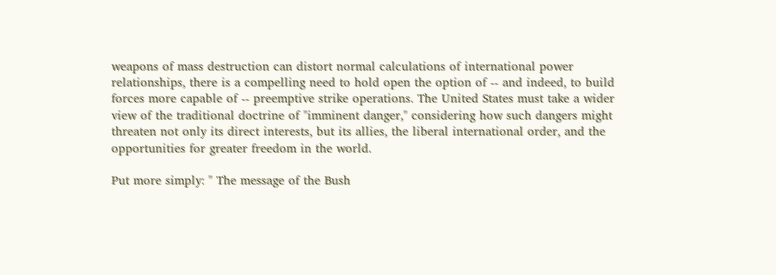weapons of mass destruction can distort normal calculations of international power relationships, there is a compelling need to hold open the option of -- and indeed, to build forces more capable of -- preemptive strike operations. The United States must take a wider view of the traditional doctrine of "imminent danger," considering how such dangers might threaten not only its direct interests, but its allies, the liberal international order, and the opportunities for greater freedom in the world.

Put more simply: " The message of the Bush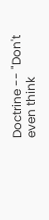Doctrine -- "Don't even think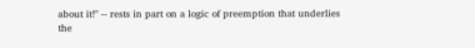about it!" -- rests in part on a logic of preemption that underlies the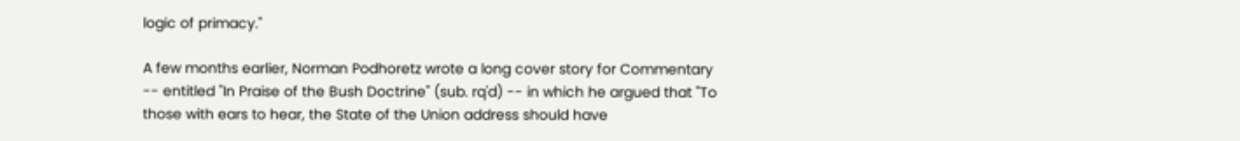logic of primacy."

A few months earlier, Norman Podhoretz wrote a long cover story for Commentary -- entitled "In Praise of the Bush Doctrine" (sub. rq'd) -- in which he argued that "To those with ears to hear, the State of the Union address should have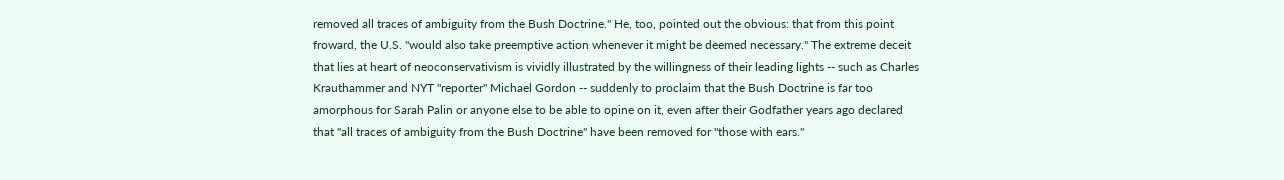removed all traces of ambiguity from the Bush Doctrine." He, too, pointed out the obvious: that from this point froward, the U.S. "would also take preemptive action whenever it might be deemed necessary." The extreme deceit that lies at heart of neoconservativism is vividly illustrated by the willingness of their leading lights -- such as Charles Krauthammer and NYT "reporter" Michael Gordon -- suddenly to proclaim that the Bush Doctrine is far too amorphous for Sarah Palin or anyone else to be able to opine on it, even after their Godfather years ago declared that "all traces of ambiguity from the Bush Doctrine" have been removed for "those with ears."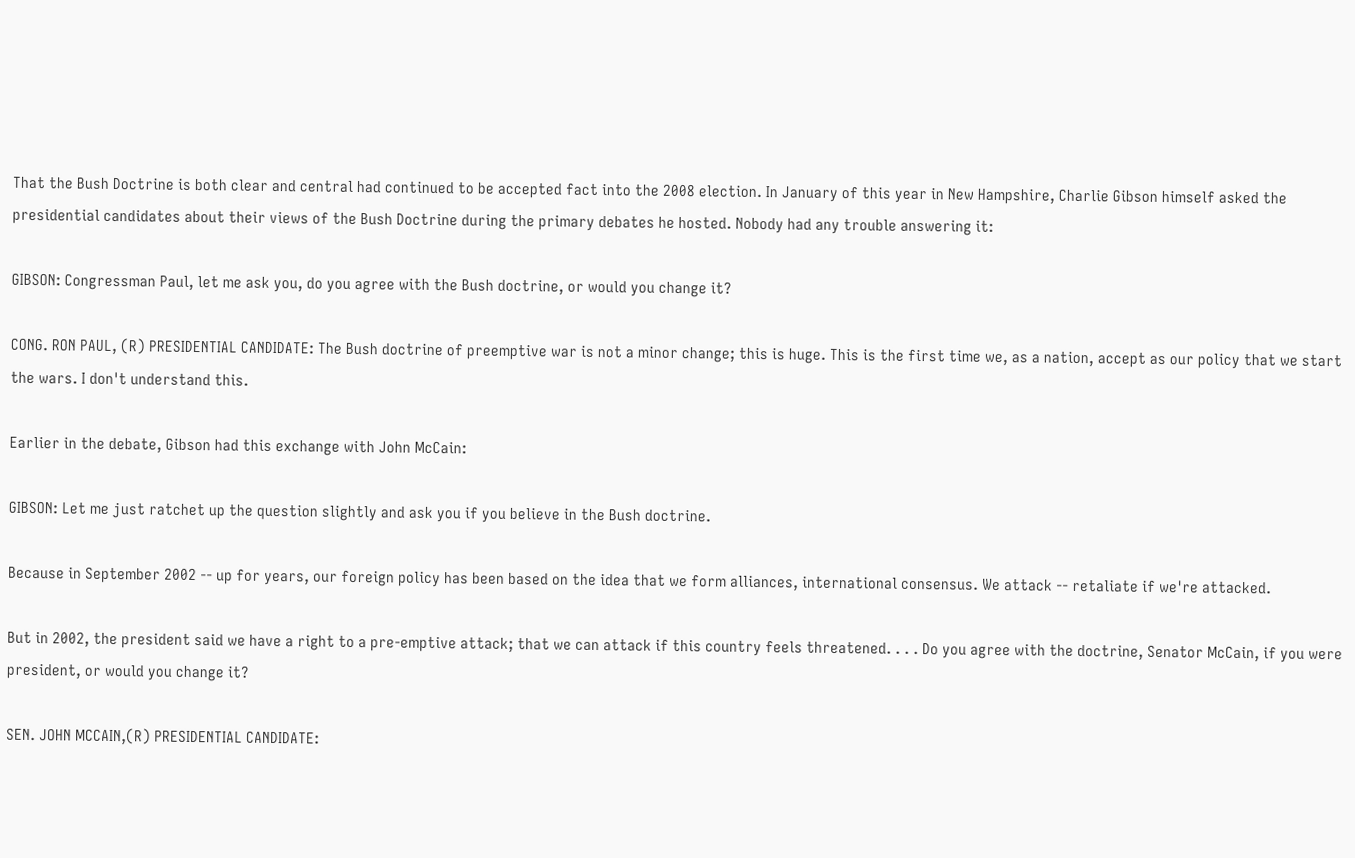That the Bush Doctrine is both clear and central had continued to be accepted fact into the 2008 election. In January of this year in New Hampshire, Charlie Gibson himself asked the presidential candidates about their views of the Bush Doctrine during the primary debates he hosted. Nobody had any trouble answering it:

GIBSON: Congressman Paul, let me ask you, do you agree with the Bush doctrine, or would you change it?

CONG. RON PAUL, (R) PRESIDENTIAL CANDIDATE: The Bush doctrine of preemptive war is not a minor change; this is huge. This is the first time we, as a nation, accept as our policy that we start the wars. I don't understand this.

Earlier in the debate, Gibson had this exchange with John McCain:

GIBSON: Let me just ratchet up the question slightly and ask you if you believe in the Bush doctrine.

Because in September 2002 -- up for years, our foreign policy has been based on the idea that we form alliances, international consensus. We attack -- retaliate if we're attacked.

But in 2002, the president said we have a right to a pre-emptive attack; that we can attack if this country feels threatened. . . . Do you agree with the doctrine, Senator McCain, if you were president, or would you change it?

SEN. JOHN MCCAIN,(R) PRESIDENTIAL CANDIDATE: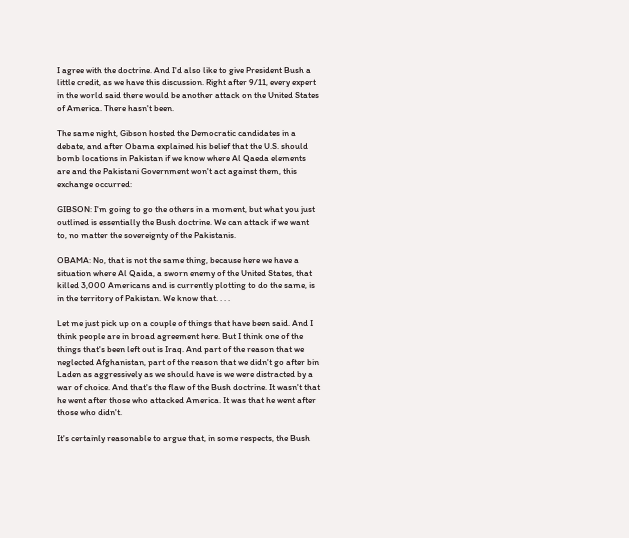I agree with the doctrine. And I'd also like to give President Bush a little credit, as we have this discussion. Right after 9/11, every expert in the world said there would be another attack on the United States of America. There hasn't been.

The same night, Gibson hosted the Democratic candidates in a debate, and after Obama explained his belief that the U.S. should bomb locations in Pakistan if we know where Al Qaeda elements are and the Pakistani Government won't act against them, this exchange occurred:

GIBSON: I'm going to go the others in a moment, but what you just outlined is essentially the Bush doctrine. We can attack if we want to, no matter the sovereignty of the Pakistanis.

OBAMA: No, that is not the same thing, because here we have a situation where Al Qaida, a sworn enemy of the United States, that killed 3,000 Americans and is currently plotting to do the same, is in the territory of Pakistan. We know that. . . .

Let me just pick up on a couple of things that have been said. And I think people are in broad agreement here. But I think one of the things that's been left out is Iraq. And part of the reason that we neglected Afghanistan, part of the reason that we didn't go after bin Laden as aggressively as we should have is we were distracted by a war of choice. And that's the flaw of the Bush doctrine. It wasn't that he went after those who attacked America. It was that he went after those who didn't.

It's certainly reasonable to argue that, in some respects, the Bush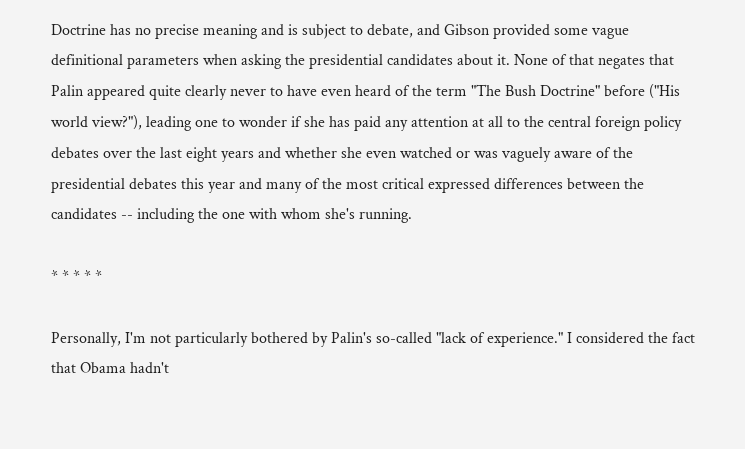Doctrine has no precise meaning and is subject to debate, and Gibson provided some vague definitional parameters when asking the presidential candidates about it. None of that negates that Palin appeared quite clearly never to have even heard of the term "The Bush Doctrine" before ("His world view?"), leading one to wonder if she has paid any attention at all to the central foreign policy debates over the last eight years and whether she even watched or was vaguely aware of the presidential debates this year and many of the most critical expressed differences between the candidates -- including the one with whom she's running.

* * * * *

Personally, I'm not particularly bothered by Palin's so-called "lack of experience." I considered the fact that Obama hadn't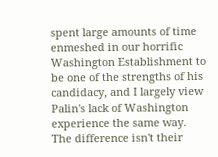spent large amounts of time enmeshed in our horrific Washington Establishment to be one of the strengths of his candidacy, and I largely view Palin's lack of Washington experience the same way. The difference isn't their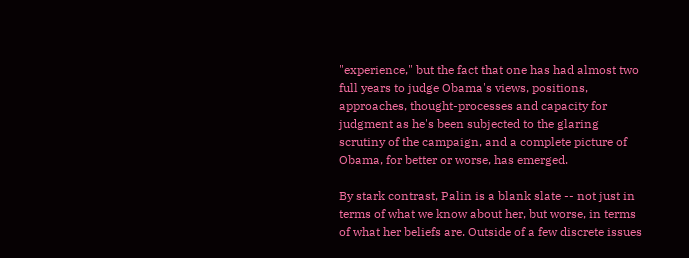"experience," but the fact that one has had almost two full years to judge Obama's views, positions, approaches, thought-processes and capacity for judgment as he's been subjected to the glaring scrutiny of the campaign, and a complete picture of Obama, for better or worse, has emerged.

By stark contrast, Palin is a blank slate -- not just in terms of what we know about her, but worse, in terms of what her beliefs are. Outside of a few discrete issues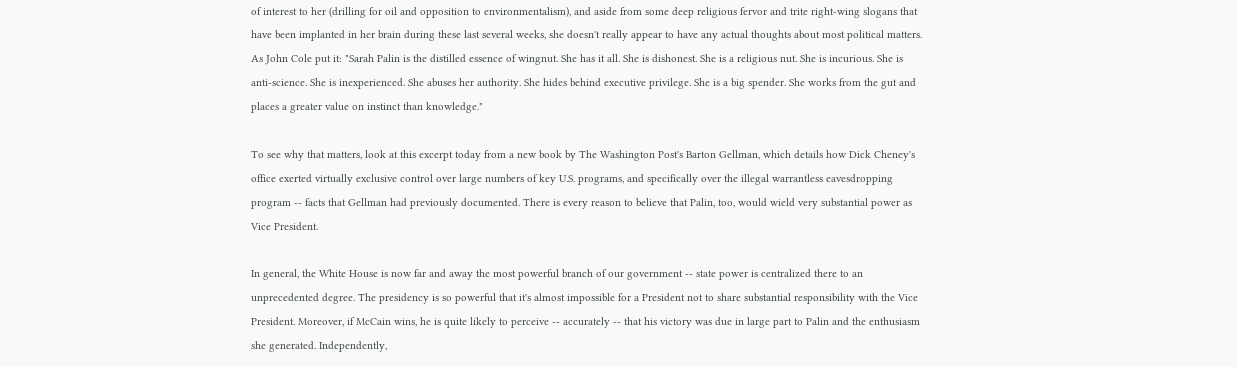of interest to her (drilling for oil and opposition to environmentalism), and aside from some deep religious fervor and trite right-wing slogans that have been implanted in her brain during these last several weeks, she doesn't really appear to have any actual thoughts about most political matters. As John Cole put it: "Sarah Palin is the distilled essence of wingnut. She has it all. She is dishonest. She is a religious nut. She is incurious. She is anti-science. She is inexperienced. She abuses her authority. She hides behind executive privilege. She is a big spender. She works from the gut and places a greater value on instinct than knowledge."

To see why that matters, look at this excerpt today from a new book by The Washington Post's Barton Gellman, which details how Dick Cheney's office exerted virtually exclusive control over large numbers of key U.S. programs, and specifically over the illegal warrantless eavesdropping program -- facts that Gellman had previously documented. There is every reason to believe that Palin, too, would wield very substantial power as Vice President.

In general, the White House is now far and away the most powerful branch of our government -- state power is centralized there to an unprecedented degree. The presidency is so powerful that it's almost impossible for a President not to share substantial responsibility with the Vice President. Moreover, if McCain wins, he is quite likely to perceive -- accurately -- that his victory was due in large part to Palin and the enthusiasm she generated. Independently,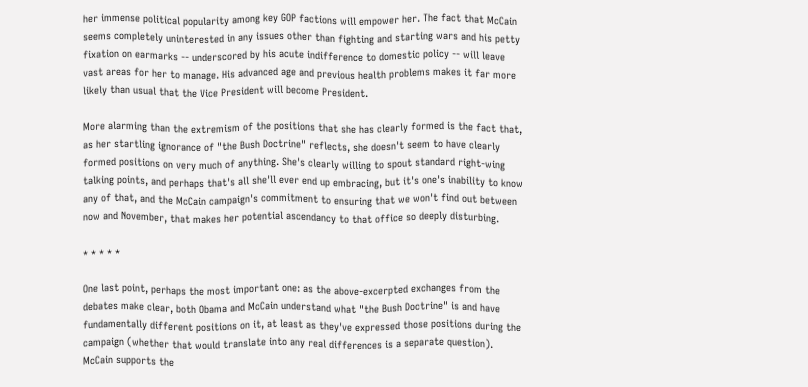her immense political popularity among key GOP factions will empower her. The fact that McCain seems completely uninterested in any issues other than fighting and starting wars and his petty fixation on earmarks -- underscored by his acute indifference to domestic policy -- will leave vast areas for her to manage. His advanced age and previous health problems makes it far more likely than usual that the Vice President will become President.

More alarming than the extremism of the positions that she has clearly formed is the fact that, as her startling ignorance of "the Bush Doctrine" reflects, she doesn't seem to have clearly formed positions on very much of anything. She's clearly willing to spout standard right-wing talking points, and perhaps that's all she'll ever end up embracing, but it's one's inability to know any of that, and the McCain campaign's commitment to ensuring that we won't find out between now and November, that makes her potential ascendancy to that office so deeply disturbing.

* * * * *

One last point, perhaps the most important one: as the above-excerpted exchanges from the debates make clear, both Obama and McCain understand what "the Bush Doctrine" is and have fundamentally different positions on it, at least as they've expressed those positions during the campaign (whether that would translate into any real differences is a separate question). McCain supports the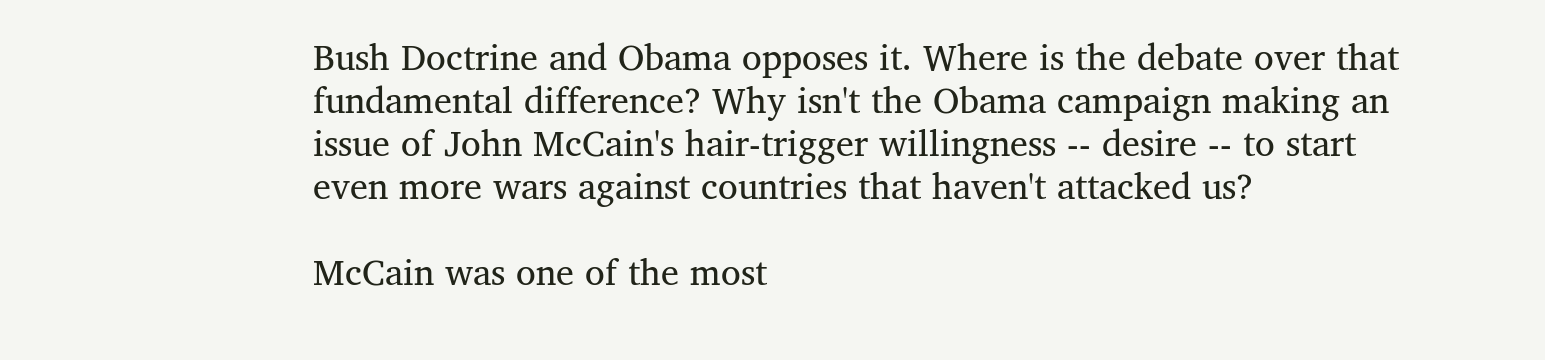Bush Doctrine and Obama opposes it. Where is the debate over that fundamental difference? Why isn't the Obama campaign making an issue of John McCain's hair-trigger willingness -- desire -- to start even more wars against countries that haven't attacked us?

McCain was one of the most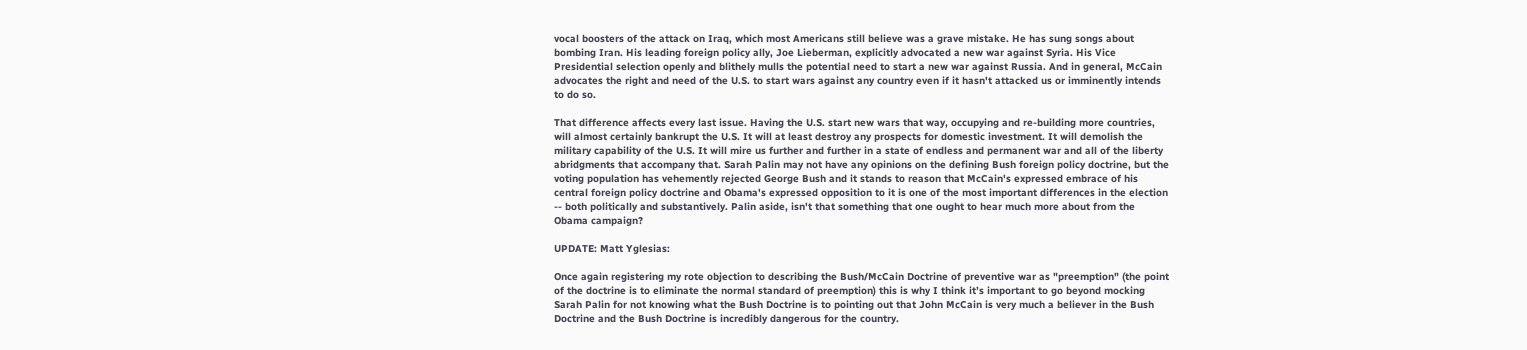vocal boosters of the attack on Iraq, which most Americans still believe was a grave mistake. He has sung songs about bombing Iran. His leading foreign policy ally, Joe Lieberman, explicitly advocated a new war against Syria. His Vice Presidential selection openly and blithely mulls the potential need to start a new war against Russia. And in general, McCain advocates the right and need of the U.S. to start wars against any country even if it hasn't attacked us or imminently intends to do so.

That difference affects every last issue. Having the U.S. start new wars that way, occupying and re-building more countries, will almost certainly bankrupt the U.S. It will at least destroy any prospects for domestic investment. It will demolish the military capability of the U.S. It will mire us further and further in a state of endless and permanent war and all of the liberty abridgments that accompany that. Sarah Palin may not have any opinions on the defining Bush foreign policy doctrine, but the voting population has vehemently rejected George Bush and it stands to reason that McCain's expressed embrace of his central foreign policy doctrine and Obama's expressed opposition to it is one of the most important differences in the election -- both politically and substantively. Palin aside, isn't that something that one ought to hear much more about from the Obama campaign?

UPDATE: Matt Yglesias:

Once again registering my rote objection to describing the Bush/McCain Doctrine of preventive war as "preemption" (the point of the doctrine is to eliminate the normal standard of preemption) this is why I think it’s important to go beyond mocking Sarah Palin for not knowing what the Bush Doctrine is to pointing out that John McCain is very much a believer in the Bush Doctrine and the Bush Doctrine is incredibly dangerous for the country.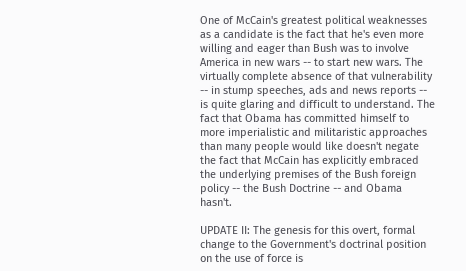One of McCain's greatest political weaknesses as a candidate is the fact that he's even more willing and eager than Bush was to involve America in new wars -- to start new wars. The virtually complete absence of that vulnerability -- in stump speeches, ads and news reports -- is quite glaring and difficult to understand. The fact that Obama has committed himself to more imperialistic and militaristic approaches than many people would like doesn't negate the fact that McCain has explicitly embraced the underlying premises of the Bush foreign policy -- the Bush Doctrine -- and Obama hasn't.

UPDATE II: The genesis for this overt, formal change to the Government's doctrinal position on the use of force is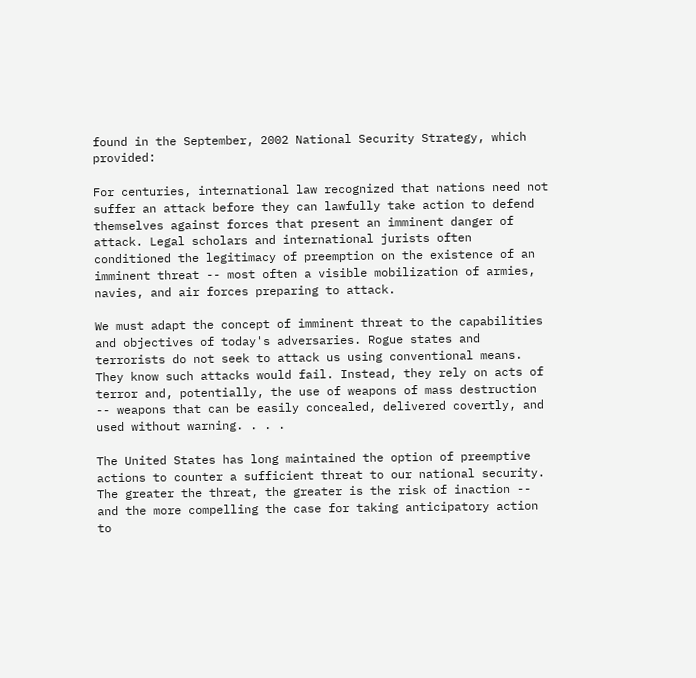found in the September, 2002 National Security Strategy, which provided:

For centuries, international law recognized that nations need not suffer an attack before they can lawfully take action to defend themselves against forces that present an imminent danger of attack. Legal scholars and international jurists often conditioned the legitimacy of preemption on the existence of an imminent threat -- most often a visible mobilization of armies, navies, and air forces preparing to attack.

We must adapt the concept of imminent threat to the capabilities and objectives of today's adversaries. Rogue states and terrorists do not seek to attack us using conventional means. They know such attacks would fail. Instead, they rely on acts of terror and, potentially, the use of weapons of mass destruction -- weapons that can be easily concealed, delivered covertly, and used without warning. . . .

The United States has long maintained the option of preemptive actions to counter a sufficient threat to our national security. The greater the threat, the greater is the risk of inaction -- and the more compelling the case for taking anticipatory action to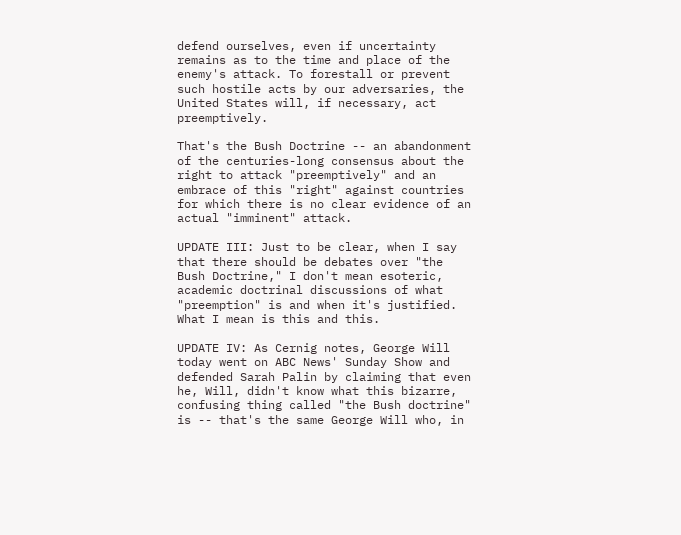defend ourselves, even if uncertainty remains as to the time and place of the enemy's attack. To forestall or prevent such hostile acts by our adversaries, the United States will, if necessary, act preemptively.

That's the Bush Doctrine -- an abandonment of the centuries-long consensus about the right to attack "preemptively" and an embrace of this "right" against countries for which there is no clear evidence of an actual "imminent" attack.

UPDATE III: Just to be clear, when I say that there should be debates over "the Bush Doctrine," I don't mean esoteric, academic doctrinal discussions of what "preemption" is and when it's justified. What I mean is this and this.

UPDATE IV: As Cernig notes, George Will today went on ABC News' Sunday Show and defended Sarah Palin by claiming that even he, Will, didn't know what this bizarre, confusing thing called "the Bush doctrine" is -- that's the same George Will who, in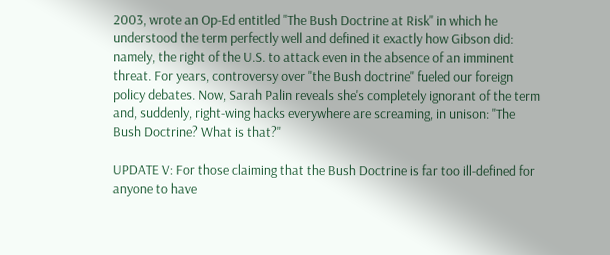2003, wrote an Op-Ed entitled "The Bush Doctrine at Risk" in which he understood the term perfectly well and defined it exactly how Gibson did: namely, the right of the U.S. to attack even in the absence of an imminent threat. For years, controversy over "the Bush doctrine" fueled our foreign policy debates. Now, Sarah Palin reveals she's completely ignorant of the term and, suddenly, right-wing hacks everywhere are screaming, in unison: "The Bush Doctrine? What is that?"

UPDATE V: For those claiming that the Bush Doctrine is far too ill-defined for anyone to have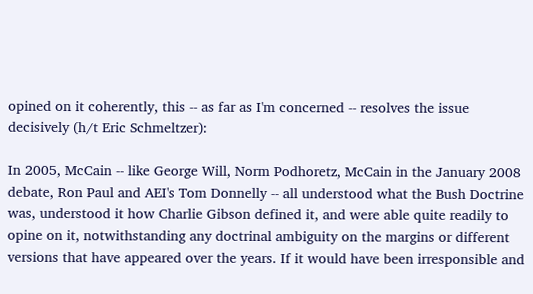opined on it coherently, this -- as far as I'm concerned -- resolves the issue decisively (h/t Eric Schmeltzer):

In 2005, McCain -- like George Will, Norm Podhoretz, McCain in the January 2008 debate, Ron Paul and AEI's Tom Donnelly -- all understood what the Bush Doctrine was, understood it how Charlie Gibson defined it, and were able quite readily to opine on it, notwithstanding any doctrinal ambiguity on the margins or different versions that have appeared over the years. If it would have been irresponsible and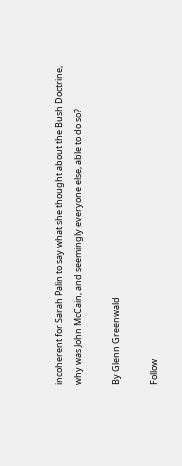incoherent for Sarah Palin to say what she thought about the Bush Doctrine, why was John McCain, and seemingly everyone else, able to do so?

By Glenn Greenwald

Follow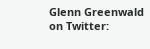Glenn Greenwald on Twitter: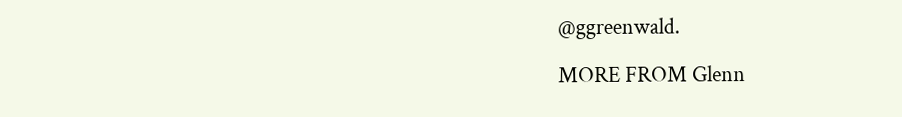@ggreenwald.

MORE FROM Glenn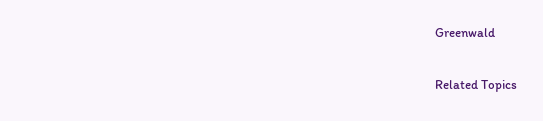Greenwald

Related Topics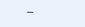---